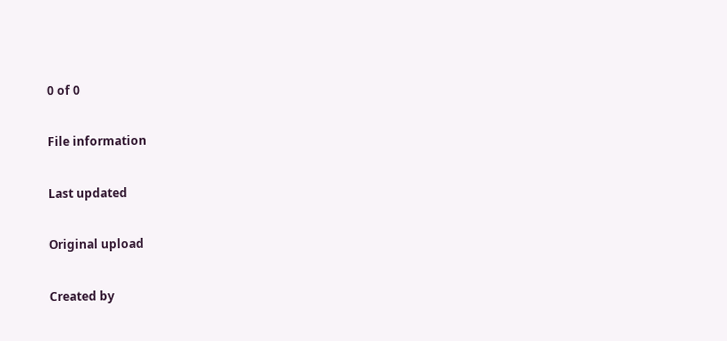0 of 0

File information

Last updated

Original upload

Created by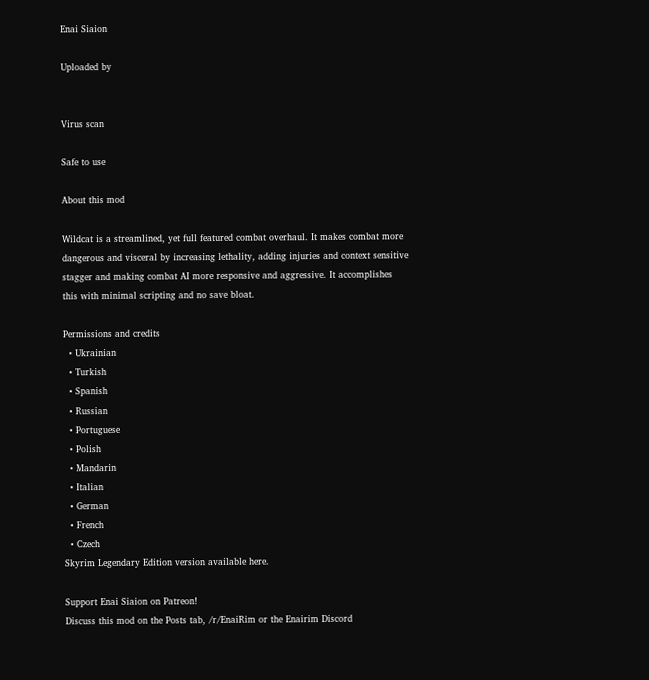Enai Siaion

Uploaded by


Virus scan

Safe to use

About this mod

Wildcat is a streamlined, yet full featured combat overhaul. It makes combat more dangerous and visceral by increasing lethality, adding injuries and context sensitive stagger and making combat AI more responsive and aggressive. It accomplishes this with minimal scripting and no save bloat.

Permissions and credits
  • Ukrainian
  • Turkish
  • Spanish
  • Russian
  • Portuguese
  • Polish
  • Mandarin
  • Italian
  • German
  • French
  • Czech
Skyrim Legendary Edition version available here.

Support Enai Siaion on Patreon!
Discuss this mod on the Posts tab, /r/EnaiRim or the Enairim Discord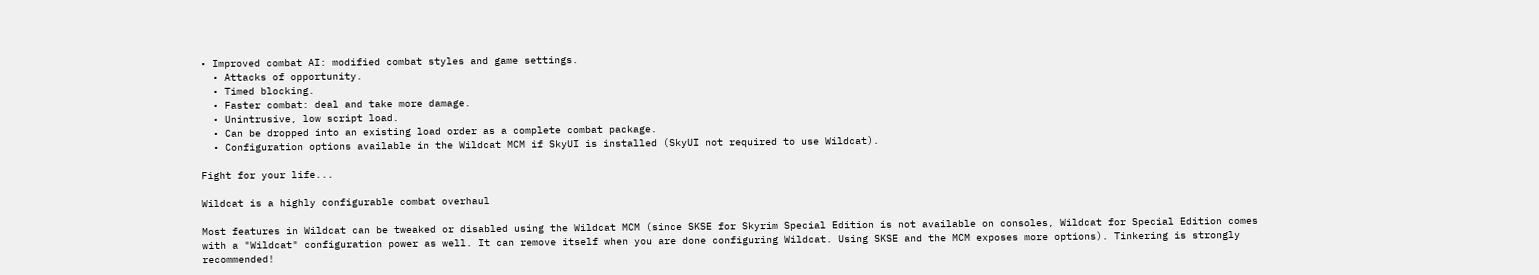• Improved combat AI: modified combat styles and game settings.
  • Attacks of opportunity.
  • Timed blocking.
  • Faster combat: deal and take more damage.
  • Unintrusive, low script load.
  • Can be dropped into an existing load order as a complete combat package.
  • Configuration options available in the Wildcat MCM if SkyUI is installed (SkyUI not required to use Wildcat).

Fight for your life...

Wildcat is a highly configurable combat overhaul

Most features in Wildcat can be tweaked or disabled using the Wildcat MCM (since SKSE for Skyrim Special Edition is not available on consoles, Wildcat for Special Edition comes with a "Wildcat" configuration power as well. It can remove itself when you are done configuring Wildcat. Using SKSE and the MCM exposes more options). Tinkering is strongly recommended!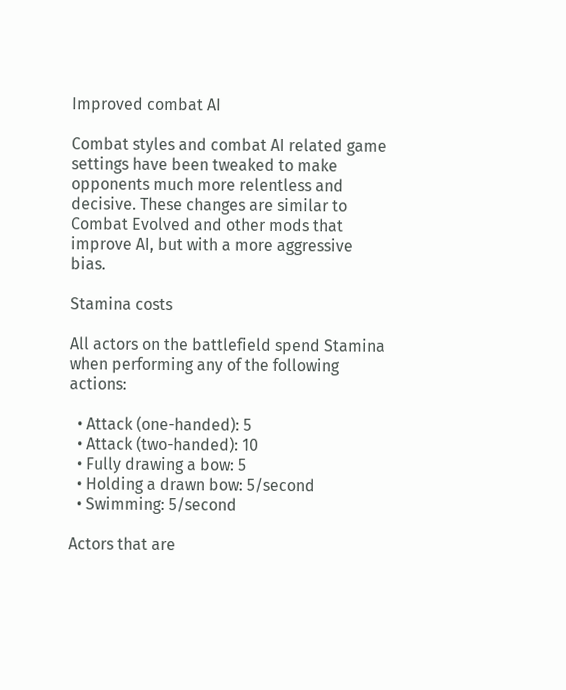Improved combat AI

Combat styles and combat AI related game settings have been tweaked to make opponents much more relentless and decisive. These changes are similar to Combat Evolved and other mods that improve AI, but with a more aggressive bias.

Stamina costs

All actors on the battlefield spend Stamina when performing any of the following actions:

  • Attack (one-handed): 5
  • Attack (two-handed): 10
  • Fully drawing a bow: 5
  • Holding a drawn bow: 5/second
  • Swimming: 5/second

Actors that are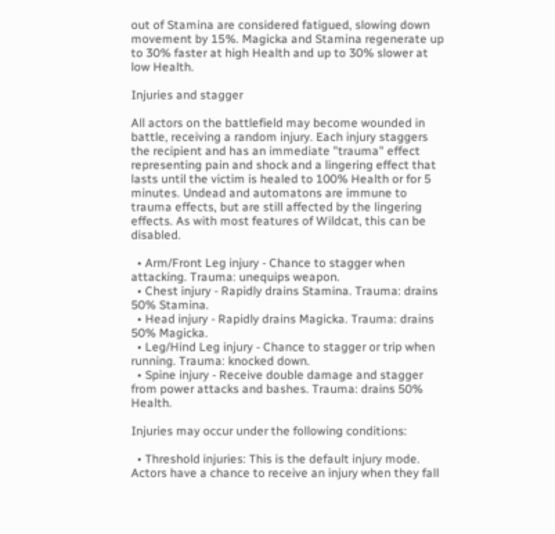out of Stamina are considered fatigued, slowing down movement by 15%. Magicka and Stamina regenerate up to 30% faster at high Health and up to 30% slower at low Health.

Injuries and stagger

All actors on the battlefield may become wounded in battle, receiving a random injury. Each injury staggers the recipient and has an immediate "trauma" effect representing pain and shock and a lingering effect that lasts until the victim is healed to 100% Health or for 5 minutes. Undead and automatons are immune to trauma effects, but are still affected by the lingering effects. As with most features of Wildcat, this can be disabled.

  • Arm/Front Leg injury - Chance to stagger when attacking. Trauma: unequips weapon.
  • Chest injury - Rapidly drains Stamina. Trauma: drains 50% Stamina.
  • Head injury - Rapidly drains Magicka. Trauma: drains 50% Magicka.
  • Leg/Hind Leg injury - Chance to stagger or trip when running. Trauma: knocked down.
  • Spine injury - Receive double damage and stagger from power attacks and bashes. Trauma: drains 50% Health.

Injuries may occur under the following conditions:

  • Threshold injuries: This is the default injury mode. Actors have a chance to receive an injury when they fall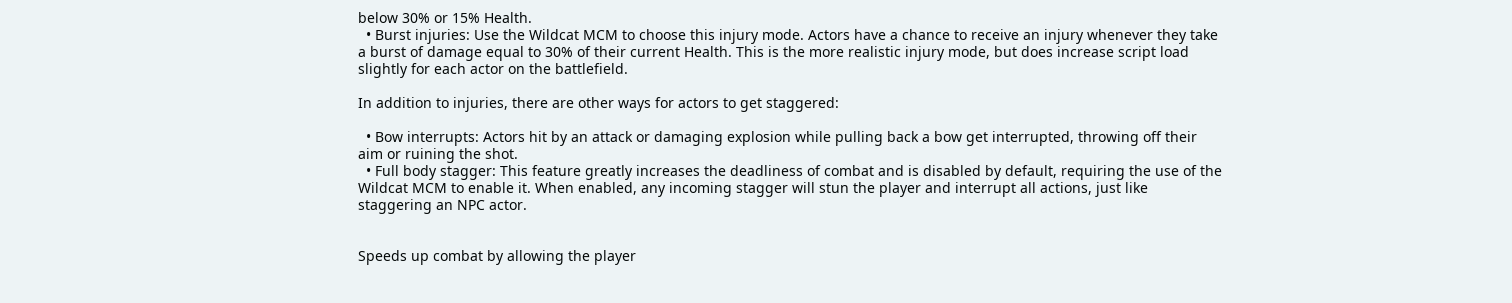below 30% or 15% Health.
  • Burst injuries: Use the Wildcat MCM to choose this injury mode. Actors have a chance to receive an injury whenever they take a burst of damage equal to 30% of their current Health. This is the more realistic injury mode, but does increase script load slightly for each actor on the battlefield.

In addition to injuries, there are other ways for actors to get staggered:

  • Bow interrupts: Actors hit by an attack or damaging explosion while pulling back a bow get interrupted, throwing off their aim or ruining the shot.
  • Full body stagger: This feature greatly increases the deadliness of combat and is disabled by default, requiring the use of the Wildcat MCM to enable it. When enabled, any incoming stagger will stun the player and interrupt all actions, just like staggering an NPC actor.


Speeds up combat by allowing the player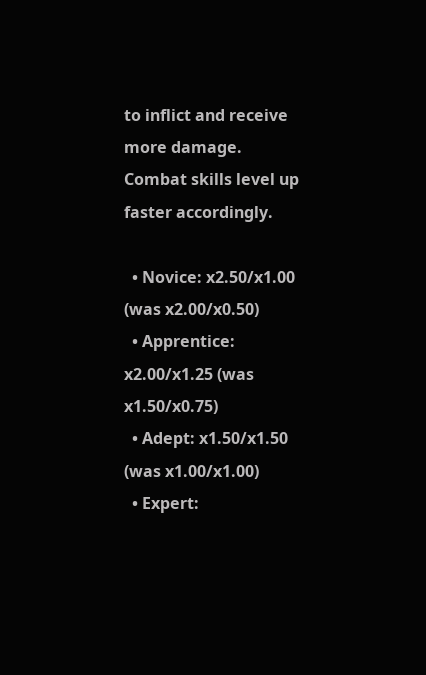to inflict and receive more damage. Combat skills level up faster accordingly.

  • Novice: x2.50/x1.00 (was x2.00/x0.50)
  • Apprentice: x2.00/x1.25 (was x1.50/x0.75)
  • Adept: x1.50/x1.50 (was x1.00/x1.00)
  • Expert: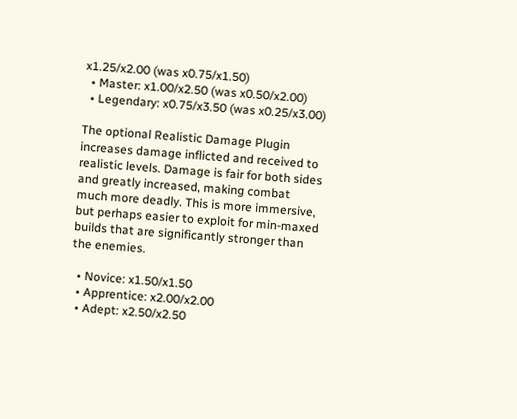x1.25/x2.00 (was x0.75/x1.50)
  • Master: x1.00/x2.50 (was x0.50/x2.00)
  • Legendary: x0.75/x3.50 (was x0.25/x3.00)

The optional Realistic Damage Plugin increases damage inflicted and received to realistic levels. Damage is fair for both sides and greatly increased, making combat much more deadly. This is more immersive, but perhaps easier to exploit for min-maxed builds that are significantly stronger than the enemies.

  • Novice: x1.50/x1.50
  • Apprentice: x2.00/x2.00
  • Adept: x2.50/x2.50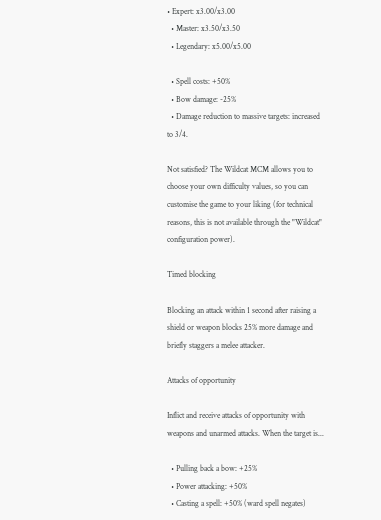• Expert: x3.00/x3.00
  • Master: x3.50/x3.50
  • Legendary: x5.00/x5.00

  • Spell costs: +50%
  • Bow damage: -25%
  • Damage reduction to massive targets: increased to 3/4.

Not satisfied? The Wildcat MCM allows you to choose your own difficulty values, so you can customise the game to your liking (for technical reasons, this is not available through the "Wildcat" configuration power).

Timed blocking

Blocking an attack within 1 second after raising a shield or weapon blocks 25% more damage and briefly staggers a melee attacker.

Attacks of opportunity

Inflict and receive attacks of opportunity with weapons and unarmed attacks. When the target is...

  • Pulling back a bow: +25%
  • Power attacking: +50%
  • Casting a spell: +50% (ward spell negates)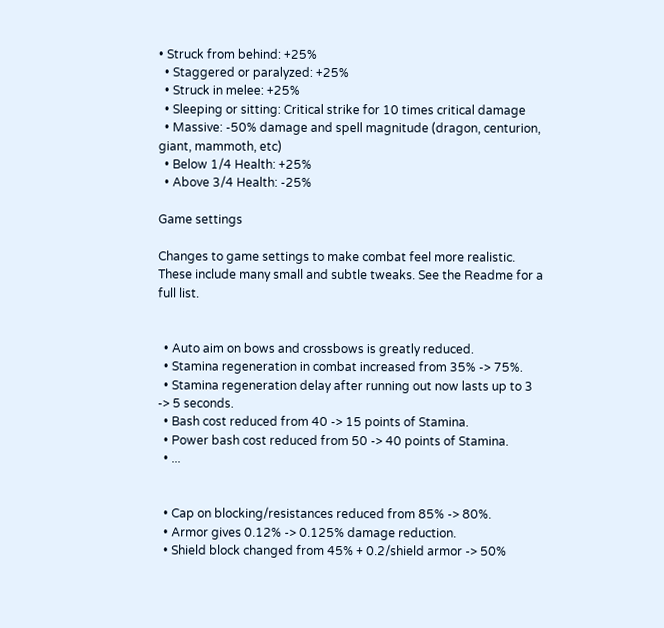• Struck from behind: +25%
  • Staggered or paralyzed: +25%
  • Struck in melee: +25%
  • Sleeping or sitting: Critical strike for 10 times critical damage
  • Massive: -50% damage and spell magnitude (dragon, centurion, giant, mammoth, etc)
  • Below 1/4 Health: +25%
  • Above 3/4 Health: -25%

Game settings

Changes to game settings to make combat feel more realistic. These include many small and subtle tweaks. See the Readme for a full list.


  • Auto aim on bows and crossbows is greatly reduced.
  • Stamina regeneration in combat increased from 35% -> 75%.
  • Stamina regeneration delay after running out now lasts up to 3 -> 5 seconds.
  • Bash cost reduced from 40 -> 15 points of Stamina.
  • Power bash cost reduced from 50 -> 40 points of Stamina.
  • ...


  • Cap on blocking/resistances reduced from 85% -> 80%.
  • Armor gives 0.12% -> 0.125% damage reduction.
  • Shield block changed from 45% + 0.2/shield armor -> 50%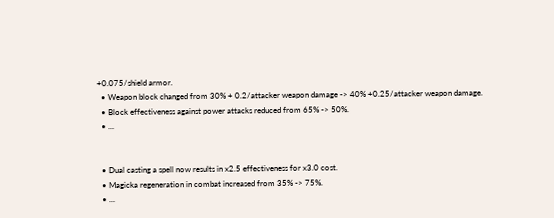+0.075/shield armor.
  • Weapon block changed from 30% + 0.2/attacker weapon damage -> 40% +0.25/attacker weapon damage.
  • Block effectiveness against power attacks reduced from 65% -> 50%.
  • ...


  • Dual casting a spell now results in x2.5 effectiveness for x3.0 cost.
  • Magicka regeneration in combat increased from 35% -> 75%.
  • ...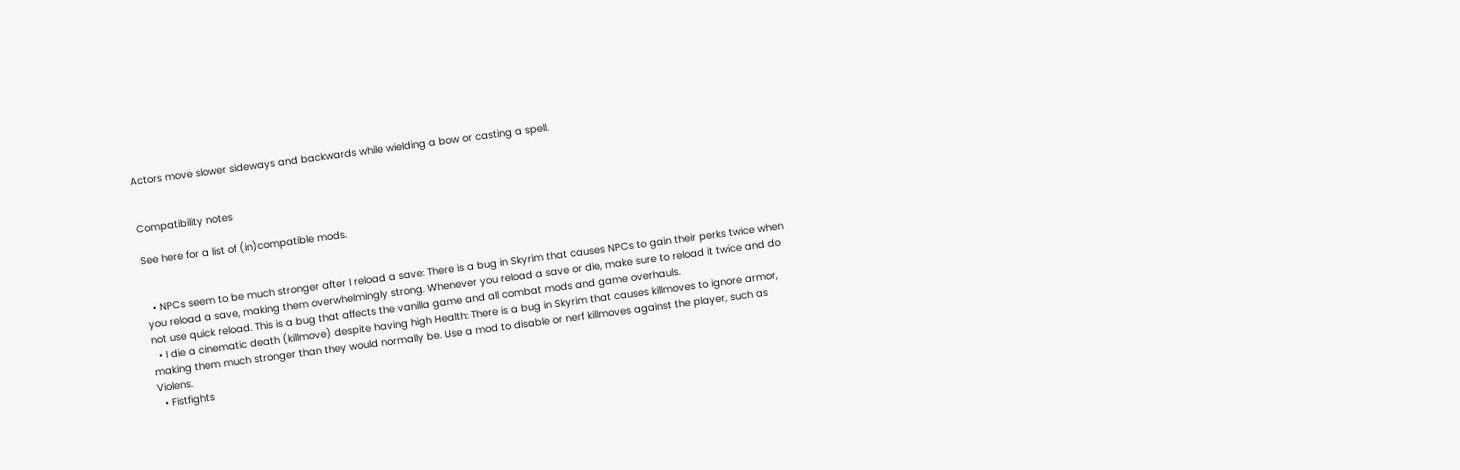Actors move slower sideways and backwards while wielding a bow or casting a spell.


Compatibility notes

See here for a list of (in)compatible mods.


  • NPCs seem to be much stronger after I reload a save: There is a bug in Skyrim that causes NPCs to gain their perks twice when you reload a save, making them overwhelmingly strong. Whenever you reload a save or die, make sure to reload it twice and do not use quick reload. This is a bug that affects the vanilla game and all combat mods and game overhauls.
  • I die a cinematic death (killmove) despite having high Health: There is a bug in Skyrim that causes killmoves to ignore armor, making them much stronger than they would normally be. Use a mod to disable or nerf killmoves against the player, such as Violens.
  • Fistfights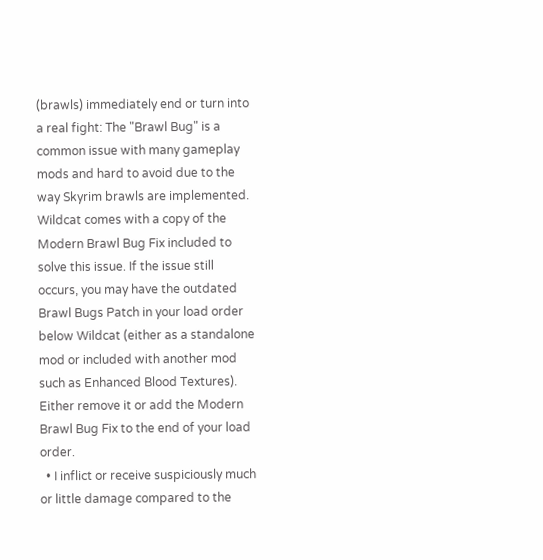(brawls) immediately end or turn into a real fight: The "Brawl Bug" is a common issue with many gameplay mods and hard to avoid due to the way Skyrim brawls are implemented. Wildcat comes with a copy of the Modern Brawl Bug Fix included to solve this issue. If the issue still occurs, you may have the outdated Brawl Bugs Patch in your load order below Wildcat (either as a standalone mod or included with another mod such as Enhanced Blood Textures). Either remove it or add the Modern Brawl Bug Fix to the end of your load order.
  • I inflict or receive suspiciously much or little damage compared to the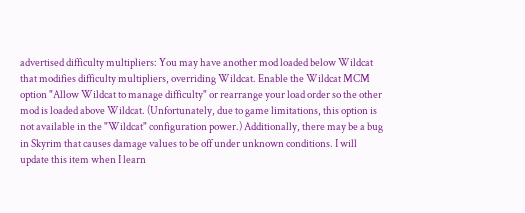advertised difficulty multipliers: You may have another mod loaded below Wildcat that modifies difficulty multipliers, overriding Wildcat. Enable the Wildcat MCM option "Allow Wildcat to manage difficulty" or rearrange your load order so the other mod is loaded above Wildcat. (Unfortunately, due to game limitations, this option is not available in the "Wildcat" configuration power.) Additionally, there may be a bug in Skyrim that causes damage values to be off under unknown conditions. I will update this item when I learn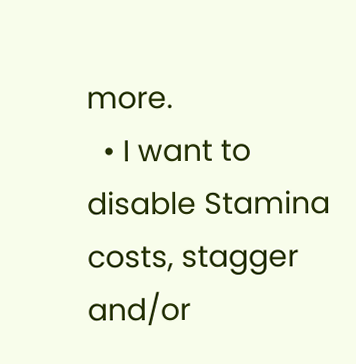more.
  • I want to disable Stamina costs, stagger and/or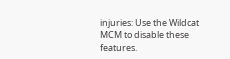injuries: Use the Wildcat MCM to disable these features.